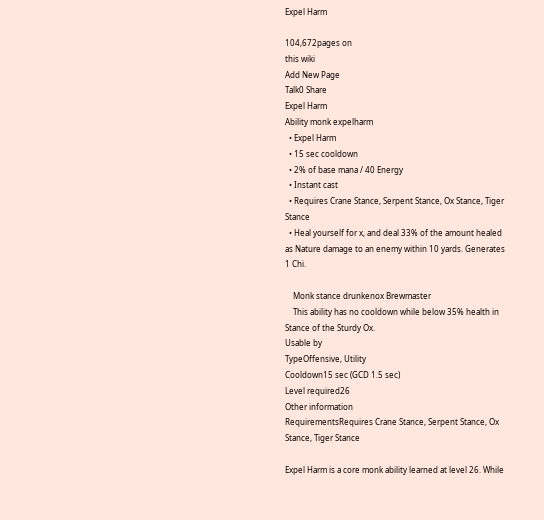Expel Harm

104,672pages on
this wiki
Add New Page
Talk0 Share
Expel Harm
Ability monk expelharm
  • Expel Harm
  • 15 sec cooldown
  • 2% of base mana / 40 Energy
  • Instant cast
  • Requires Crane Stance, Serpent Stance, Ox Stance, Tiger Stance
  • Heal yourself for x, and deal 33% of the amount healed as Nature damage to an enemy within 10 yards. Generates 1 Chi.

    Monk stance drunkenox Brewmaster
    This ability has no cooldown while below 35% health in Stance of the Sturdy Ox.
Usable by
TypeOffensive, Utility
Cooldown15 sec (GCD 1.5 sec)
Level required26
Other information
RequirementsRequires Crane Stance, Serpent Stance, Ox Stance, Tiger Stance

Expel Harm is a core monk ability learned at level 26. While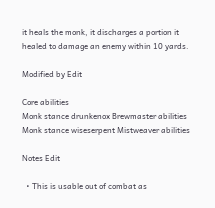it heals the monk, it discharges a portion it healed to damage an enemy within 10 yards.

Modified by Edit

Core abilities
Monk stance drunkenox Brewmaster abilities
Monk stance wiseserpent Mistweaver abilities

Notes Edit

  • This is usable out of combat as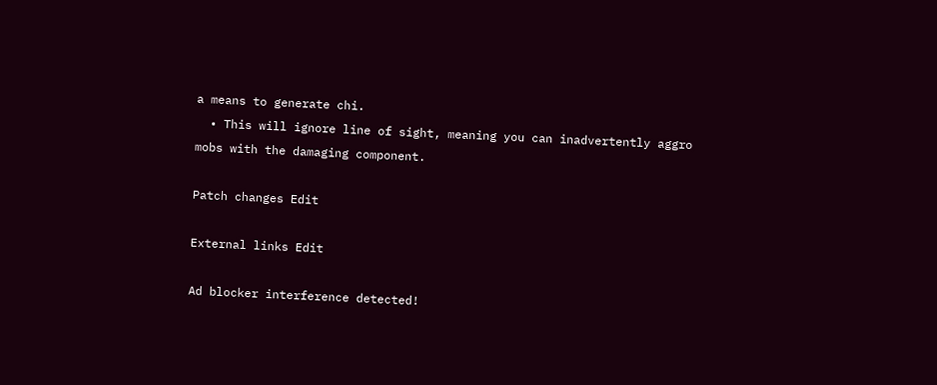a means to generate chi.
  • This will ignore line of sight, meaning you can inadvertently aggro mobs with the damaging component.

Patch changes Edit

External links Edit

Ad blocker interference detected!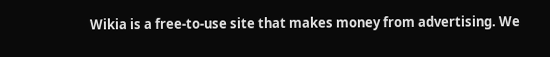Wikia is a free-to-use site that makes money from advertising. We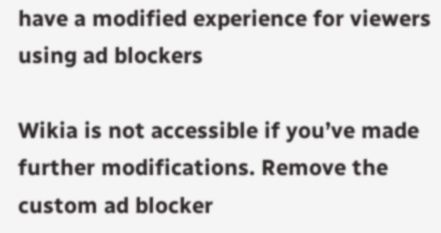have a modified experience for viewers using ad blockers

Wikia is not accessible if you’ve made further modifications. Remove the custom ad blocker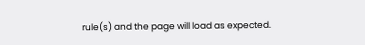rule(s) and the page will load as expected.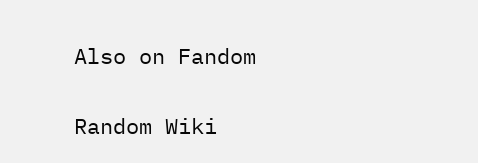Also on Fandom

Random Wiki